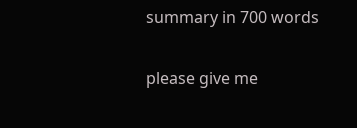summary in 700 words

please give me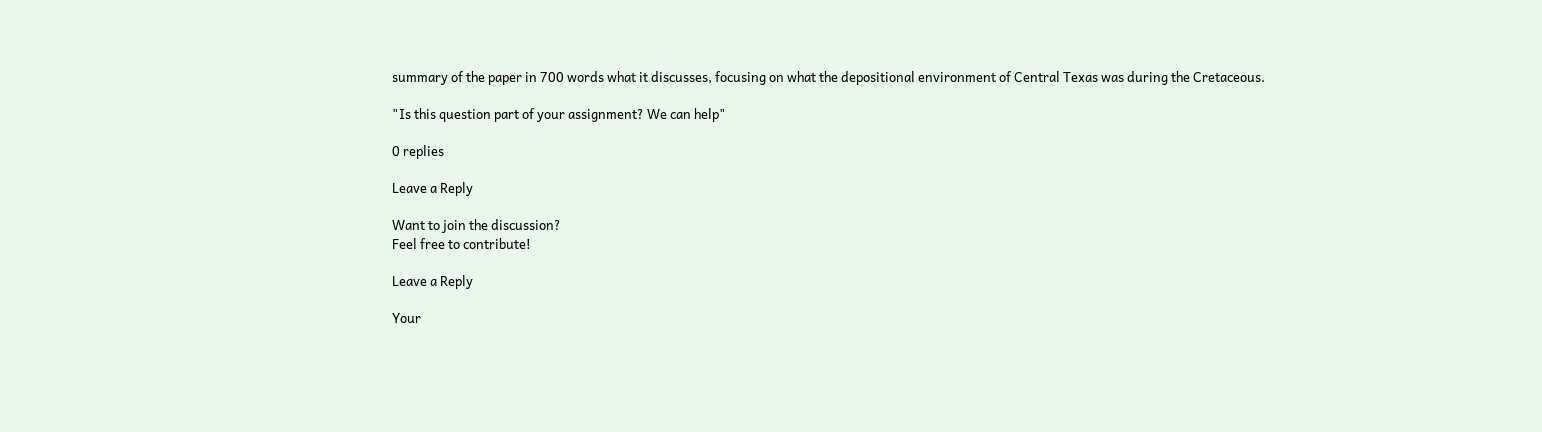summary of the paper in 700 words what it discusses, focusing on what the depositional environment of Central Texas was during the Cretaceous.

"Is this question part of your assignment? We can help"

0 replies

Leave a Reply

Want to join the discussion?
Feel free to contribute!

Leave a Reply

Your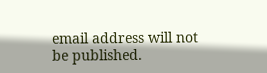email address will not be published.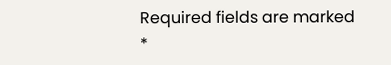Required fields are marked *